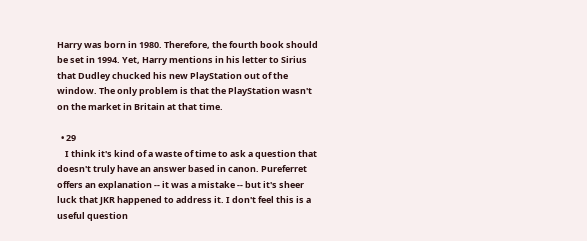Harry was born in 1980. Therefore, the fourth book should be set in 1994. Yet, Harry mentions in his letter to Sirius that Dudley chucked his new PlayStation out of the window. The only problem is that the PlayStation wasn't on the market in Britain at that time.

  • 29
    I think it's kind of a waste of time to ask a question that doesn't truly have an answer based in canon. Pureferret offers an explanation -- it was a mistake -- but it's sheer luck that JKR happened to address it. I don't feel this is a useful question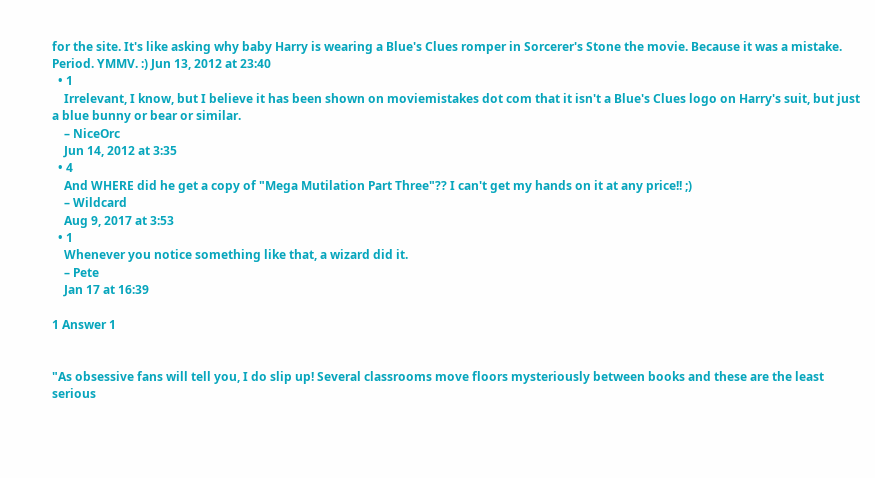for the site. It's like asking why baby Harry is wearing a Blue's Clues romper in Sorcerer's Stone the movie. Because it was a mistake. Period. YMMV. :) Jun 13, 2012 at 23:40
  • 1
    Irrelevant, I know, but I believe it has been shown on moviemistakes dot com that it isn't a Blue's Clues logo on Harry's suit, but just a blue bunny or bear or similar.
    – NiceOrc
    Jun 14, 2012 at 3:35
  • 4
    And WHERE did he get a copy of "Mega Mutilation Part Three"?? I can't get my hands on it at any price!! ;)
    – Wildcard
    Aug 9, 2017 at 3:53
  • 1
    Whenever you notice something like that, a wizard did it.
    – Pete
    Jan 17 at 16:39

1 Answer 1


"As obsessive fans will tell you, I do slip up! Several classrooms move floors mysteriously between books and these are the least serious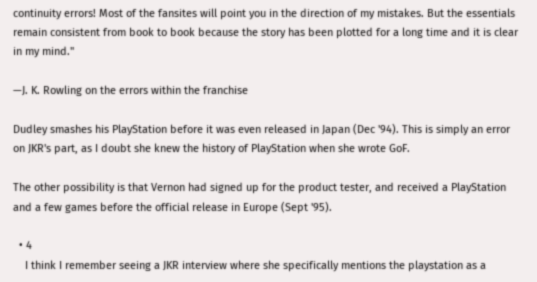continuity errors! Most of the fansites will point you in the direction of my mistakes. But the essentials remain consistent from book to book because the story has been plotted for a long time and it is clear in my mind."

—J. K. Rowling on the errors within the franchise

Dudley smashes his PlayStation before it was even released in Japan (Dec '94). This is simply an error on JKR's part, as I doubt she knew the history of PlayStation when she wrote GoF.

The other possibility is that Vernon had signed up for the product tester, and received a PlayStation and a few games before the official release in Europe (Sept '95).

  • 4
    I think I remember seeing a JKR interview where she specifically mentions the playstation as a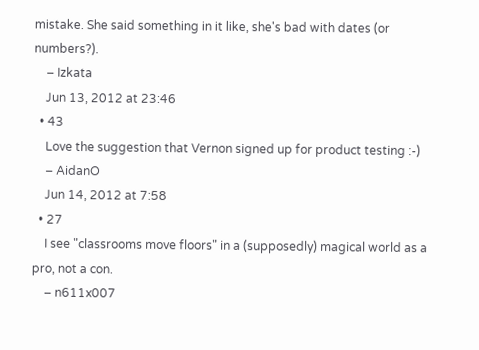mistake. She said something in it like, she's bad with dates (or numbers?).
    – Izkata
    Jun 13, 2012 at 23:46
  • 43
    Love the suggestion that Vernon signed up for product testing :-)
    – AidanO
    Jun 14, 2012 at 7:58
  • 27
    I see "classrooms move floors" in a (supposedly) magical world as a pro, not a con.
    – n611x007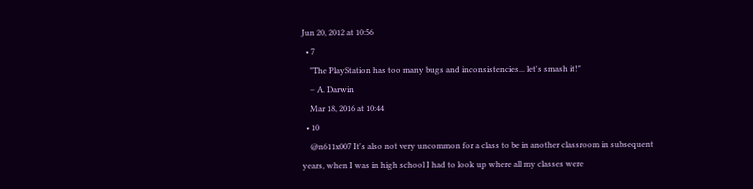Jun 20, 2012 at 10:56
  • 7
    "The PlayStation has too many bugs and inconsistencies... let's smash it!"
    – A. Darwin
    Mar 18, 2016 at 10:44
  • 10
    @n611x007 It's also not very uncommon for a class to be in another classroom in subsequent years, when I was in high school I had to look up where all my classes were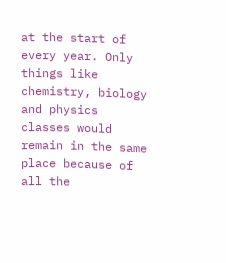at the start of every year. Only things like chemistry, biology and physics classes would remain in the same place because of all the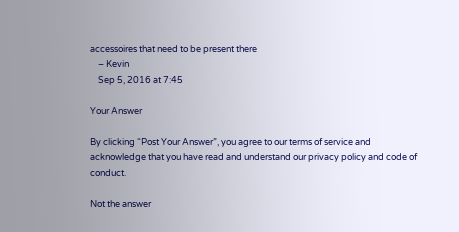accessoires that need to be present there
    – Kevin
    Sep 5, 2016 at 7:45

Your Answer

By clicking “Post Your Answer”, you agree to our terms of service and acknowledge that you have read and understand our privacy policy and code of conduct.

Not the answer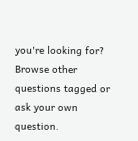you're looking for? Browse other questions tagged or ask your own question.